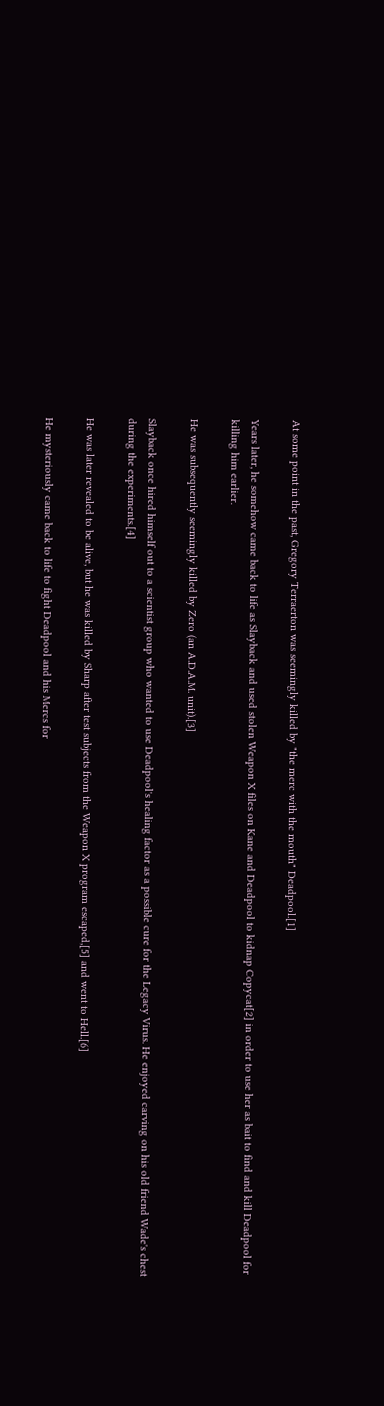At some point in the past, Gregory Terraerton was seemingly killed by "the merc with the mouth" Deadpool.[1]

Years later, he somehow came back to life as Slayback and used stolen Weapon X files on Kane and Deadpool to kidnap Copycat[2] in order to use her as bait to find and kill Deadpool for killing him earlier.

He was subsequently seemingly killed by Zero (an A.D.A.M. unit).[3]

Slayback once hired himself out to a scientist group who wanted to use Deadpool's healing factor as a possible cure for the Legacy Virus. He enjoyed carving on his old friend Wade's chest during the experiments.[4]

He was later revealed to be alive, but he was killed by Sharp after test subjects from the Weapon X program escaped,[5] and went to Hell.[6]

He mysteriously came back to life to fight Deadpool and his Mercs for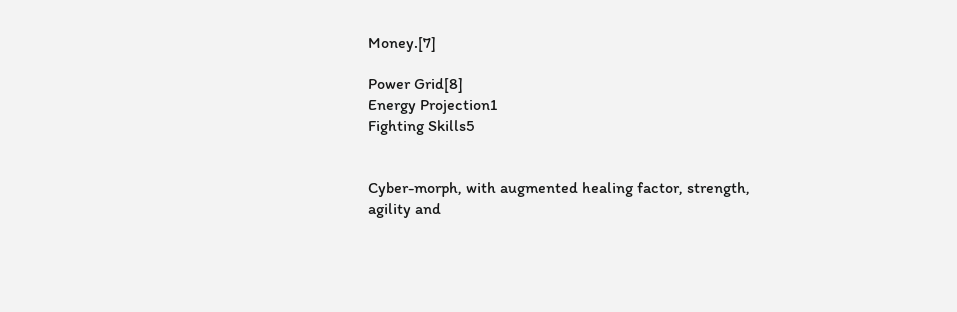Money.[7]

Power Grid[8]
Energy Projection1
Fighting Skills5


Cyber-morph, with augmented healing factor, strength, agility and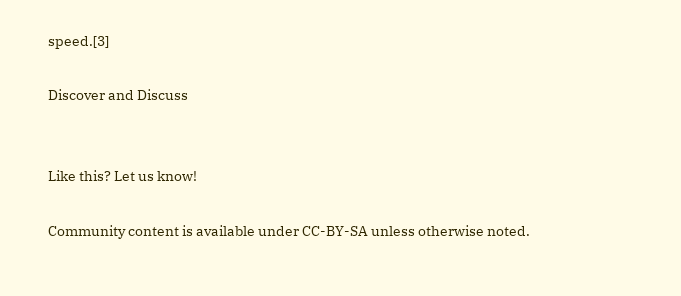speed.[3]

Discover and Discuss


Like this? Let us know!

Community content is available under CC-BY-SA unless otherwise noted.